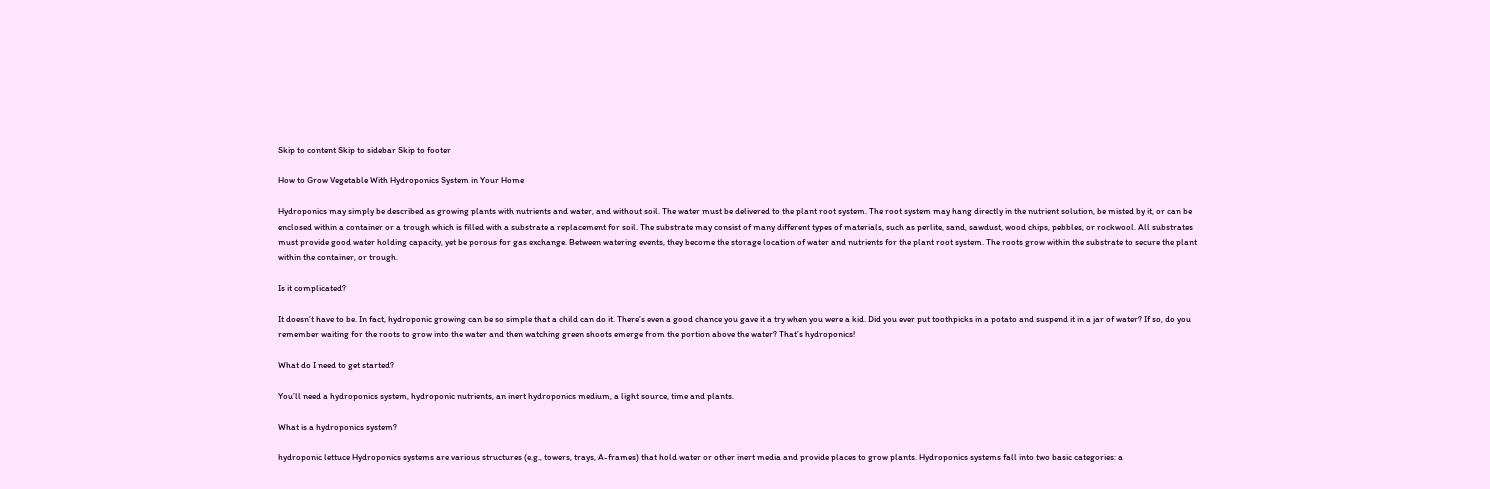Skip to content Skip to sidebar Skip to footer

How to Grow Vegetable With Hydroponics System in Your Home

Hydroponics may simply be described as growing plants with nutrients and water, and without soil. The water must be delivered to the plant root system. The root system may hang directly in the nutrient solution, be misted by it, or can be enclosed within a container or a trough which is filled with a substrate a replacement for soil. The substrate may consist of many different types of materials, such as perlite, sand, sawdust, wood chips, pebbles, or rockwool. All substrates must provide good water holding capacity, yet be porous for gas exchange. Between watering events, they become the storage location of water and nutrients for the plant root system. The roots grow within the substrate to secure the plant within the container, or trough.

Is it complicated?

It doesn’t have to be. In fact, hydroponic growing can be so simple that a child can do it. There’s even a good chance you gave it a try when you were a kid. Did you ever put toothpicks in a potato and suspend it in a jar of water? If so, do you remember waiting for the roots to grow into the water and then watching green shoots emerge from the portion above the water? That’s hydroponics!

What do I need to get started?

You’ll need a hydroponics system, hydroponic nutrients, an inert hydroponics medium, a light source, time and plants.

What is a hydroponics system?

hydroponic lettuce Hydroponics systems are various structures (e.g., towers, trays, A-frames) that hold water or other inert media and provide places to grow plants. Hydroponics systems fall into two basic categories: a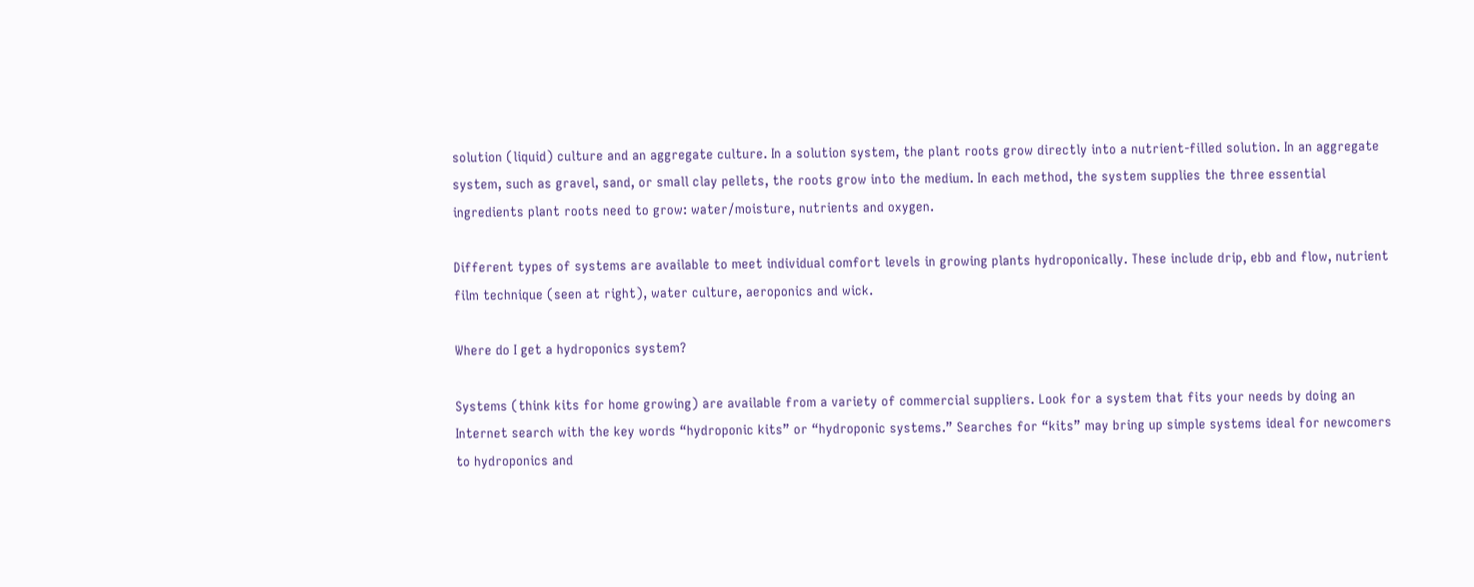solution (liquid) culture and an aggregate culture. In a solution system, the plant roots grow directly into a nutrient-filled solution. In an aggregate system, such as gravel, sand, or small clay pellets, the roots grow into the medium. In each method, the system supplies the three essential ingredients plant roots need to grow: water/moisture, nutrients and oxygen.

Different types of systems are available to meet individual comfort levels in growing plants hydroponically. These include drip, ebb and flow, nutrient film technique (seen at right), water culture, aeroponics and wick.

Where do I get a hydroponics system?

Systems (think kits for home growing) are available from a variety of commercial suppliers. Look for a system that fits your needs by doing an Internet search with the key words “hydroponic kits” or “hydroponic systems.” Searches for “kits” may bring up simple systems ideal for newcomers to hydroponics and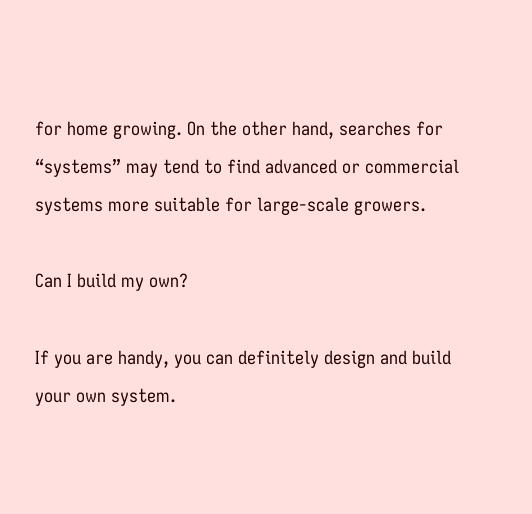for home growing. On the other hand, searches for “systems” may tend to find advanced or commercial systems more suitable for large-scale growers.

Can I build my own?

If you are handy, you can definitely design and build your own system.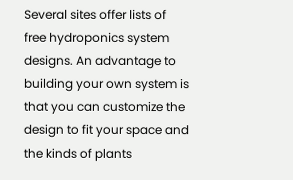Several sites offer lists of free hydroponics system designs. An advantage to building your own system is that you can customize the design to fit your space and the kinds of plants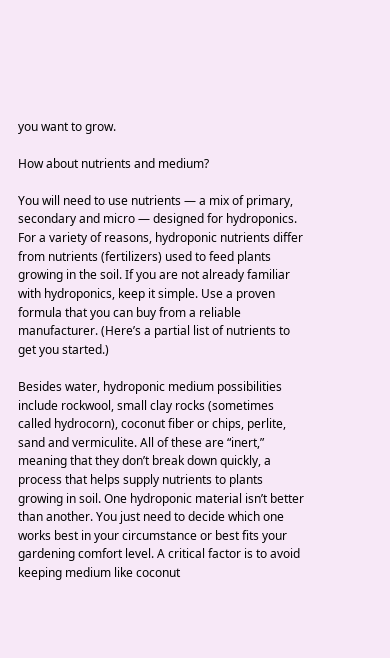you want to grow.

How about nutrients and medium?

You will need to use nutrients — a mix of primary, secondary and micro — designed for hydroponics. For a variety of reasons, hydroponic nutrients differ from nutrients (fertilizers) used to feed plants growing in the soil. If you are not already familiar with hydroponics, keep it simple. Use a proven formula that you can buy from a reliable manufacturer. (Here’s a partial list of nutrients to get you started.)

Besides water, hydroponic medium possibilities include rockwool, small clay rocks (sometimes called hydrocorn), coconut fiber or chips, perlite, sand and vermiculite. All of these are “inert,” meaning that they don’t break down quickly, a process that helps supply nutrients to plants growing in soil. One hydroponic material isn’t better than another. You just need to decide which one works best in your circumstance or best fits your gardening comfort level. A critical factor is to avoid keeping medium like coconut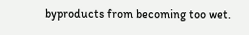byproducts from becoming too wet.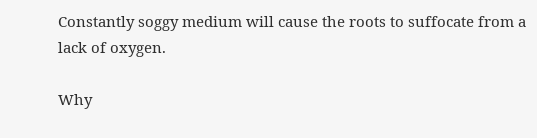Constantly soggy medium will cause the roots to suffocate from a lack of oxygen.

Why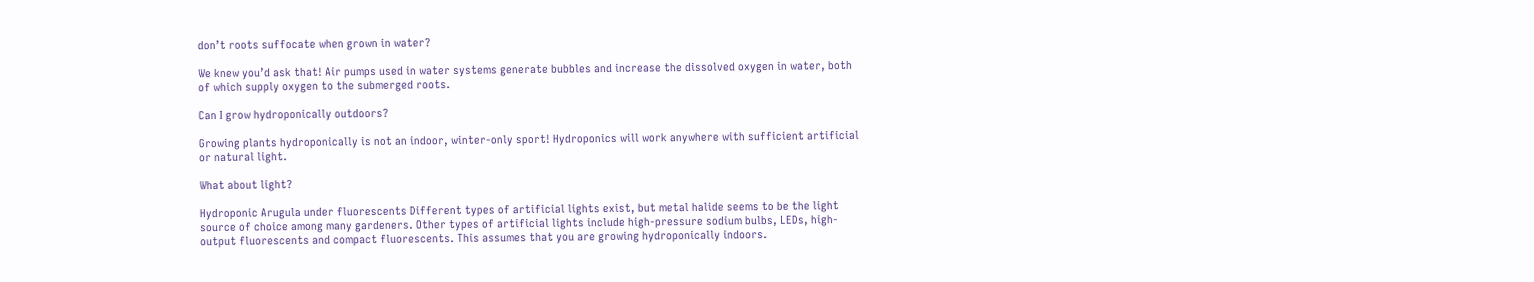don’t roots suffocate when grown in water?

We knew you’d ask that! Air pumps used in water systems generate bubbles and increase the dissolved oxygen in water, both of which supply oxygen to the submerged roots.

Can I grow hydroponically outdoors?

Growing plants hydroponically is not an indoor, winter-only sport! Hydroponics will work anywhere with sufficient artificial or natural light.

What about light?

Hydroponic Arugula under fluorescents Different types of artificial lights exist, but metal halide seems to be the light source of choice among many gardeners. Other types of artificial lights include high-pressure sodium bulbs, LEDs, high-output fluorescents and compact fluorescents. This assumes that you are growing hydroponically indoors.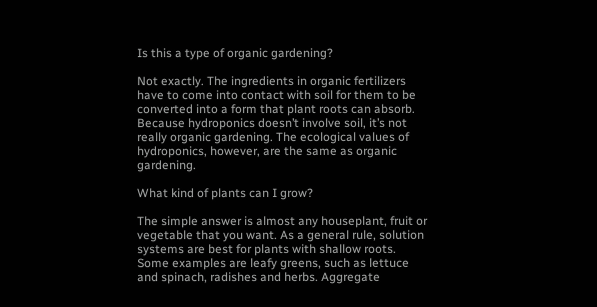Is this a type of organic gardening?

Not exactly. The ingredients in organic fertilizers have to come into contact with soil for them to be converted into a form that plant roots can absorb. Because hydroponics doesn’t involve soil, it’s not really organic gardening. The ecological values of hydroponics, however, are the same as organic gardening.

What kind of plants can I grow?

The simple answer is almost any houseplant, fruit or vegetable that you want. As a general rule, solution systems are best for plants with shallow roots. Some examples are leafy greens, such as lettuce and spinach, radishes and herbs. Aggregate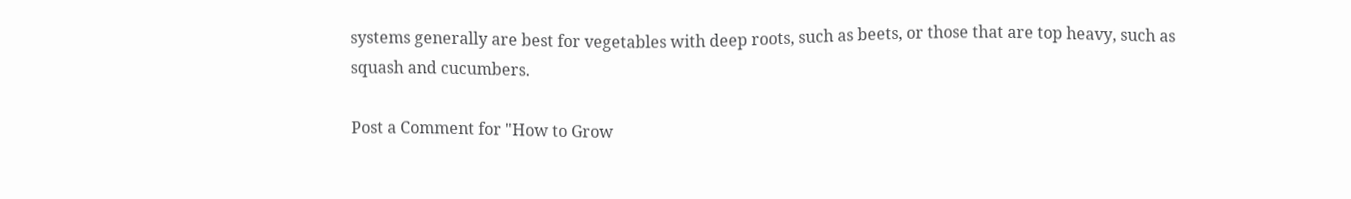systems generally are best for vegetables with deep roots, such as beets, or those that are top heavy, such as squash and cucumbers.

Post a Comment for "How to Grow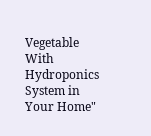Vegetable With Hydroponics System in Your Home"